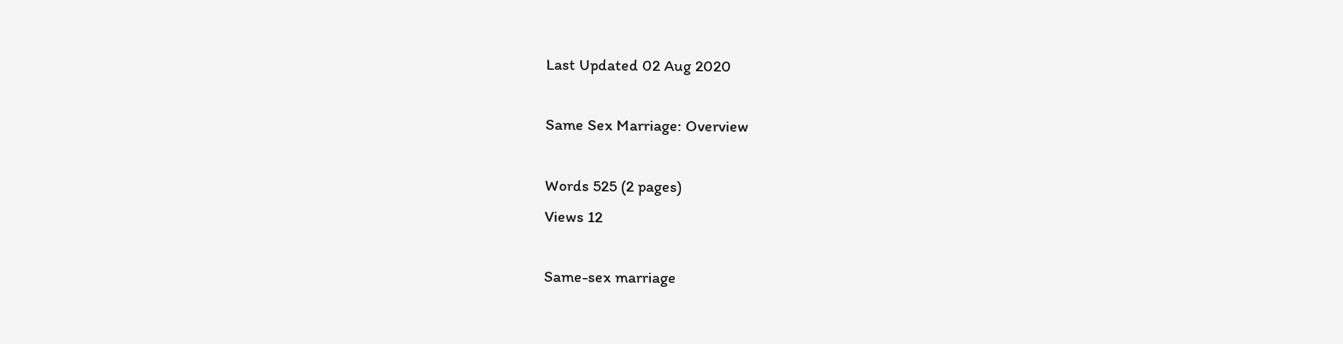Last Updated 02 Aug 2020

Same Sex Marriage: Overview

Words 525 (2 pages)
Views 12

Same-sex marriage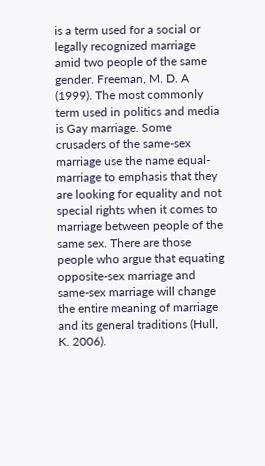is a term used for a social or legally recognized marriage amid two people of the same gender. Freeman, M. D. A (1999). The most commonly term used in politics and media is Gay marriage. Some crusaders of the same-sex marriage use the name equal- marriage to emphasis that they are looking for equality and not special rights when it comes to marriage between people of the same sex. There are those people who argue that equating opposite-sex marriage and same-sex marriage will change the entire meaning of marriage and its general traditions (Hull, K. 2006).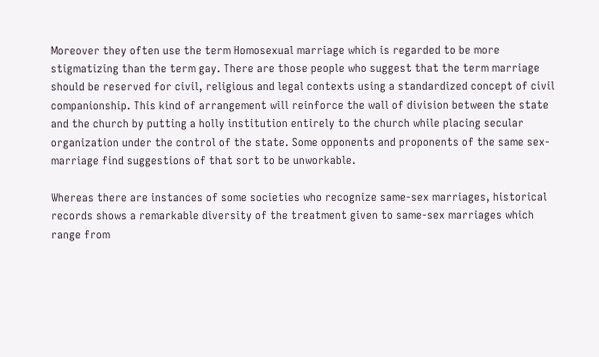Moreover they often use the term Homosexual marriage which is regarded to be more stigmatizing than the term gay. There are those people who suggest that the term marriage should be reserved for civil, religious and legal contexts using a standardized concept of civil companionship. This kind of arrangement will reinforce the wall of division between the state and the church by putting a holly institution entirely to the church while placing secular organization under the control of the state. Some opponents and proponents of the same sex-marriage find suggestions of that sort to be unworkable.

Whereas there are instances of some societies who recognize same-sex marriages, historical records shows a remarkable diversity of the treatment given to same-sex marriages which range from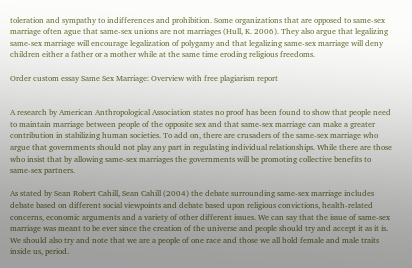toleration and sympathy to indifferences and prohibition. Some organizations that are opposed to same-sex marriage often ague that same-sex unions are not marriages (Hull, K. 2006). They also argue that legalizing same-sex marriage will encourage legalization of polygamy and that legalizing same-sex marriage will deny children either a father or a mother while at the same time eroding religious freedoms.

Order custom essay Same Sex Marriage: Overview with free plagiarism report


A research by American Anthropological Association states no proof has been found to show that people need to maintain marriage between people of the opposite sex and that same-sex marriage can make a greater contribution in stabilizing human societies. To add on, there are crusaders of the same-sex marriage who argue that governments should not play any part in regulating individual relationships. While there are those who insist that by allowing same-sex marriages the governments will be promoting collective benefits to same-sex partners.

As stated by Sean Robert Cahill, Sean Cahill (2004) the debate surrounding same-sex marriage includes debate based on different social viewpoints and debate based upon religious convictions, health-related concerns, economic arguments and a variety of other different issues. We can say that the issue of same-sex marriage was meant to be ever since the creation of the universe and people should try and accept it as it is. We should also try and note that we are a people of one race and those we all hold female and male traits inside us, period.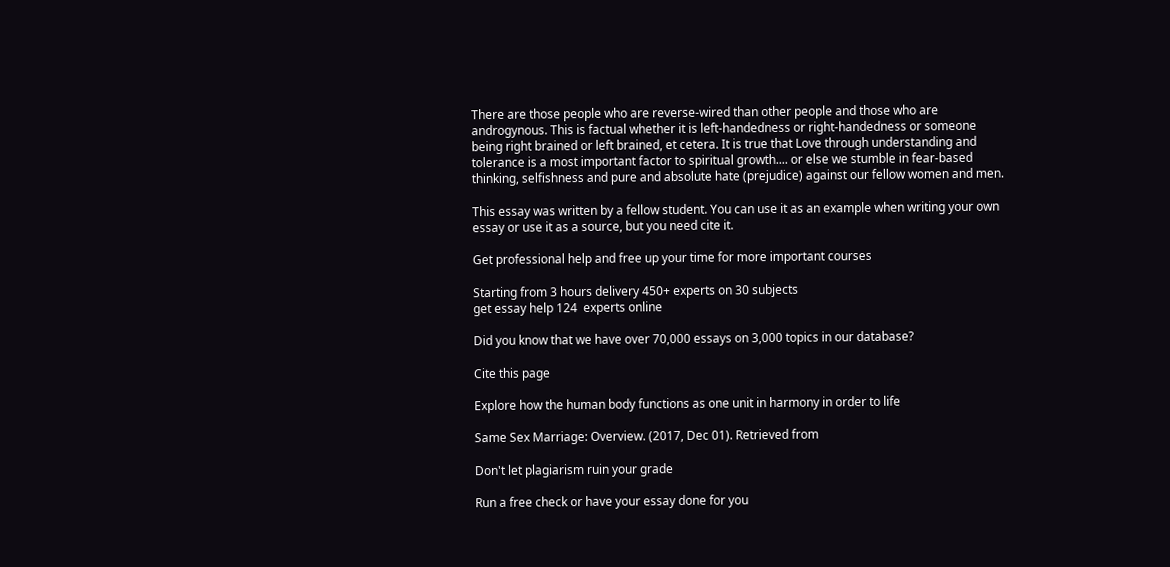There are those people who are reverse-wired than other people and those who are androgynous. This is factual whether it is left-handedness or right-handedness or someone being right brained or left brained, et cetera. It is true that Love through understanding and tolerance is a most important factor to spiritual growth.... or else we stumble in fear-based thinking, selfishness and pure and absolute hate (prejudice) against our fellow women and men.

This essay was written by a fellow student. You can use it as an example when writing your own essay or use it as a source, but you need cite it.

Get professional help and free up your time for more important courses

Starting from 3 hours delivery 450+ experts on 30 subjects
get essay help 124  experts online

Did you know that we have over 70,000 essays on 3,000 topics in our database?

Cite this page

Explore how the human body functions as one unit in harmony in order to life

Same Sex Marriage: Overview. (2017, Dec 01). Retrieved from

Don't let plagiarism ruin your grade

Run a free check or have your essay done for you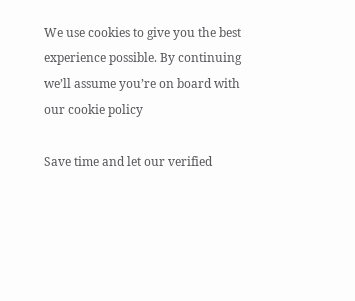We use cookies to give you the best experience possible. By continuing we’ll assume you’re on board with our cookie policy

Save time and let our verified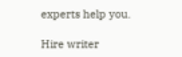experts help you.

Hire writer